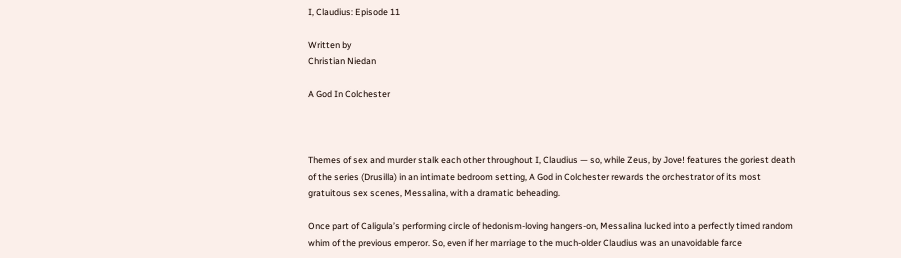I, Claudius: Episode 11

Written by
Christian Niedan

A God In Colchester



Themes of sex and murder stalk each other throughout I, Claudius — so, while Zeus, by Jove! features the goriest death of the series (Drusilla) in an intimate bedroom setting, A God in Colchester rewards the orchestrator of its most gratuitous sex scenes, Messalina, with a dramatic beheading.

Once part of Caligula’s performing circle of hedonism-loving hangers-on, Messalina lucked into a perfectly timed random whim of the previous emperor. So, even if her marriage to the much-older Claudius was an unavoidable farce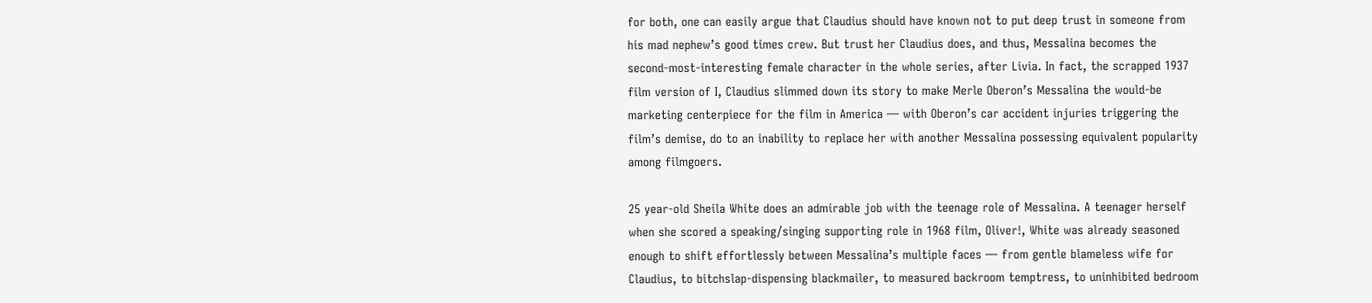for both, one can easily argue that Claudius should have known not to put deep trust in someone from his mad nephew’s good times crew. But trust her Claudius does, and thus, Messalina becomes the second-most-interesting female character in the whole series, after Livia. In fact, the scrapped 1937 film version of I, Claudius slimmed down its story to make Merle Oberon’s Messalina the would-be marketing centerpiece for the film in America — with Oberon’s car accident injuries triggering the film’s demise, do to an inability to replace her with another Messalina possessing equivalent popularity among filmgoers.

25 year-old Sheila White does an admirable job with the teenage role of Messalina. A teenager herself when she scored a speaking/singing supporting role in 1968 film, Oliver!, White was already seasoned enough to shift effortlessly between Messalina’s multiple faces — from gentle blameless wife for Claudius, to bitchslap-dispensing blackmailer, to measured backroom temptress, to uninhibited bedroom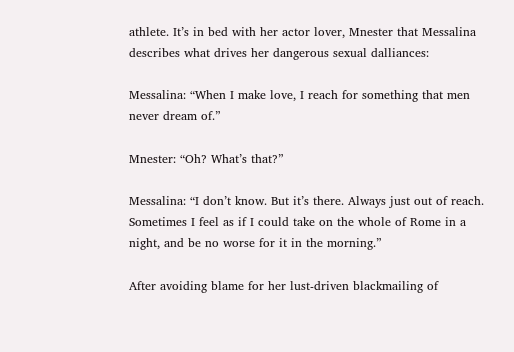athlete. It’s in bed with her actor lover, Mnester that Messalina describes what drives her dangerous sexual dalliances:

Messalina: “When I make love, I reach for something that men never dream of.”

Mnester: “Oh? What’s that?”

Messalina: “I don’t know. But it’s there. Always just out of reach. Sometimes I feel as if I could take on the whole of Rome in a night, and be no worse for it in the morning.”

After avoiding blame for her lust-driven blackmailing of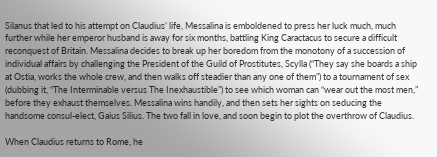Silanus that led to his attempt on Claudius’ life, Messalina is emboldened to press her luck much, much further while her emperor husband is away for six months, battling King Caractacus to secure a difficult reconquest of Britain. Messalina decides to break up her boredom from the monotony of a succession of individual affairs by challenging the President of the Guild of Prostitutes, Scylla (“They say she boards a ship at Ostia, works the whole crew, and then walks off steadier than any one of them”) to a tournament of sex (dubbing it, “The Interminable versus The Inexhaustible”) to see which woman can “wear out the most men,” before they exhaust themselves. Messalina wins handily, and then sets her sights on seducing the handsome consul-elect, Gaius Silius. The two fall in love, and soon begin to plot the overthrow of Claudius.

When Claudius returns to Rome, he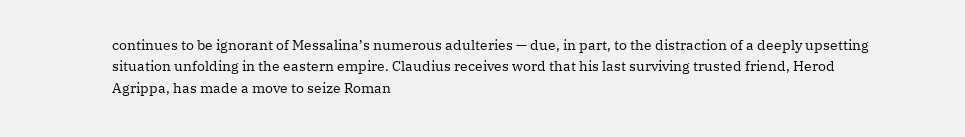continues to be ignorant of Messalina’s numerous adulteries — due, in part, to the distraction of a deeply upsetting situation unfolding in the eastern empire. Claudius receives word that his last surviving trusted friend, Herod Agrippa, has made a move to seize Roman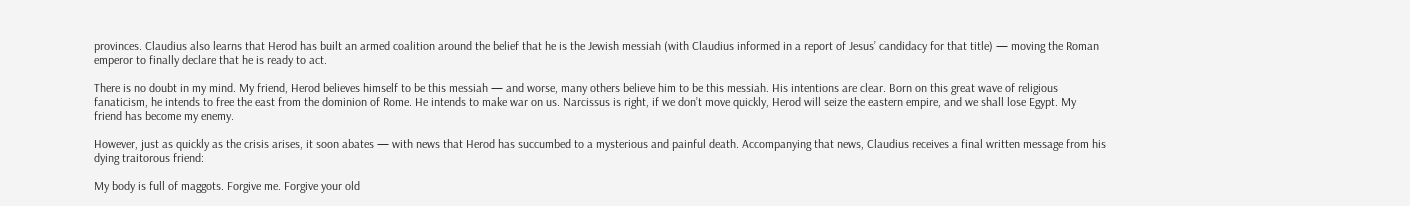provinces. Claudius also learns that Herod has built an armed coalition around the belief that he is the Jewish messiah (with Claudius informed in a report of Jesus’ candidacy for that title) — moving the Roman emperor to finally declare that he is ready to act.

There is no doubt in my mind. My friend, Herod believes himself to be this messiah — and worse, many others believe him to be this messiah. His intentions are clear. Born on this great wave of religious fanaticism, he intends to free the east from the dominion of Rome. He intends to make war on us. Narcissus is right, if we don’t move quickly, Herod will seize the eastern empire, and we shall lose Egypt. My friend has become my enemy.

However, just as quickly as the crisis arises, it soon abates — with news that Herod has succumbed to a mysterious and painful death. Accompanying that news, Claudius receives a final written message from his dying traitorous friend:

My body is full of maggots. Forgive me. Forgive your old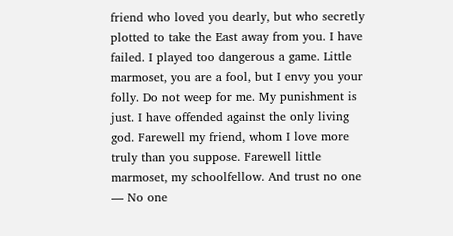friend who loved you dearly, but who secretly plotted to take the East away from you. I have failed. I played too dangerous a game. Little marmoset, you are a fool, but I envy you your folly. Do not weep for me. My punishment is just. I have offended against the only living god. Farewell my friend, whom I love more truly than you suppose. Farewell little marmoset, my schoolfellow. And trust no one — No one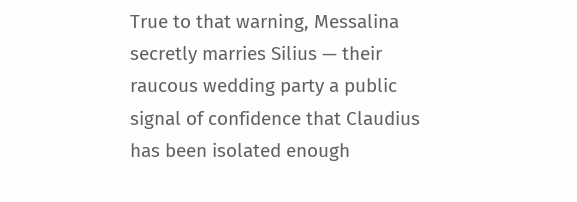True to that warning, Messalina secretly marries Silius — their raucous wedding party a public signal of confidence that Claudius has been isolated enough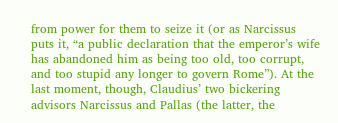from power for them to seize it (or as Narcissus puts it, “a public declaration that the emperor’s wife has abandoned him as being too old, too corrupt, and too stupid any longer to govern Rome”). At the last moment, though, Claudius’ two bickering advisors Narcissus and Pallas (the latter, the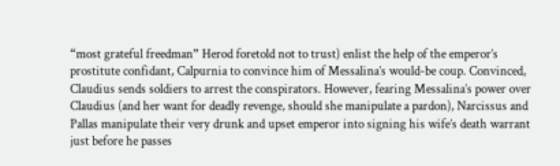“most grateful freedman” Herod foretold not to trust) enlist the help of the emperor’s prostitute confidant, Calpurnia to convince him of Messalina’s would-be coup. Convinced, Claudius sends soldiers to arrest the conspirators. However, fearing Messalina’s power over Claudius (and her want for deadly revenge, should she manipulate a pardon), Narcissus and Pallas manipulate their very drunk and upset emperor into signing his wife’s death warrant just before he passes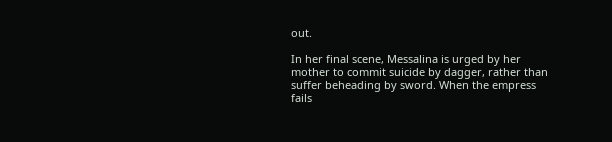out.

In her final scene, Messalina is urged by her mother to commit suicide by dagger, rather than suffer beheading by sword. When the empress fails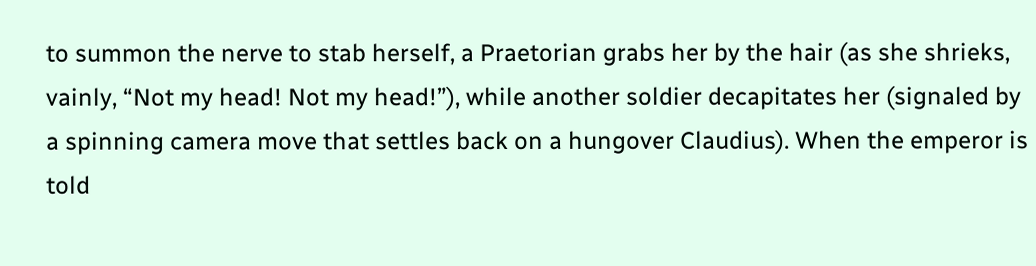to summon the nerve to stab herself, a Praetorian grabs her by the hair (as she shrieks, vainly, “Not my head! Not my head!”), while another soldier decapitates her (signaled by a spinning camera move that settles back on a hungover Claudius). When the emperor is told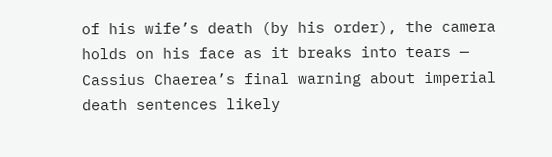of his wife’s death (by his order), the camera holds on his face as it breaks into tears — Cassius Chaerea’s final warning about imperial death sentences likely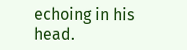echoing in his head.